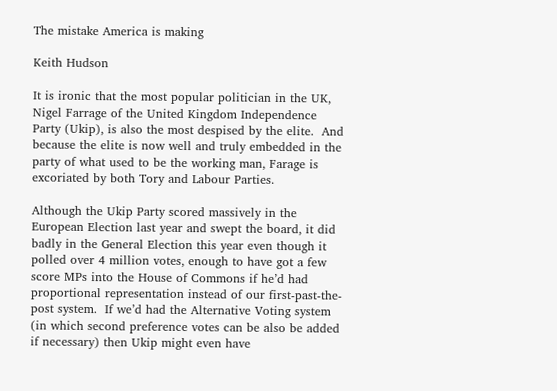The mistake America is making

Keith Hudson

It is ironic that the most popular politician in the UK, Nigel Farrage of the United Kingdom Independence Party (Ukip), is also the most despised by the elite.  And because the elite is now well and truly embedded in the party of what used to be the working man, Farage is excoriated by both Tory and Labour Parties.

Although the Ukip Party scored massively in the European Election last year and swept the board, it did badly in the General Election this year even though it polled over 4 million votes, enough to have got a few score MPs into the House of Commons if he’d had proportional representation instead of our first-past-the-post system.  If we’d had the Alternative Voting system (in which second preference votes can be also be added if necessary) then Ukip might even have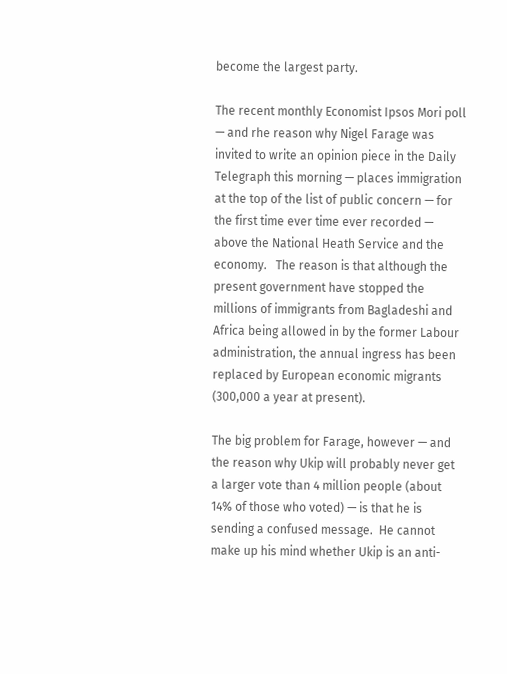become the largest party.

The recent monthly Economist Ipsos Mori poll — and rhe reason why Nigel Farage was invited to write an opinion piece in the Daily Telegraph this morning — places immigration at the top of the list of public concern — for the first time ever time ever recorded — above the National Heath Service and the economy.   The reason is that although the present government have stopped the millions of immigrants from Bagladeshi and Africa being allowed in by the former Labour administration, the annual ingress has been replaced by European economic migrants (300,000 a year at present).

The big problem for Farage, however — and the reason why Ukip will probably never get a larger vote than 4 million people (about 14% of those who voted) — is that he is sending a confused message.  He cannot make up his mind whether Ukip is an anti-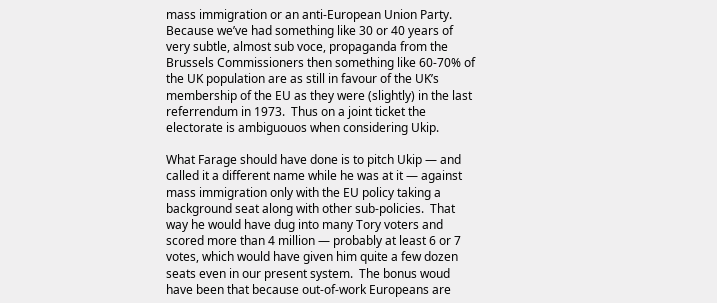mass immigration or an anti-European Union Party.  Because we’ve had something like 30 or 40 years of very subtle, almost sub voce, propaganda from the Brussels Commissioners then something like 60-70% of the UK population are as still in favour of the UK’s membership of the EU as they were (slightly) in the last referrendum in 1973.  Thus on a joint ticket the electorate is ambiguouos when considering Ukip.

What Farage should have done is to pitch Ukip — and called it a different name while he was at it — against mass immigration only with the EU policy taking a background seat along with other sub-policies.  That way he would have dug into many Tory voters and scored more than 4 million — probably at least 6 or 7 votes, which would have given him quite a few dozen seats even in our present system.  The bonus woud have been that because out-of-work Europeans are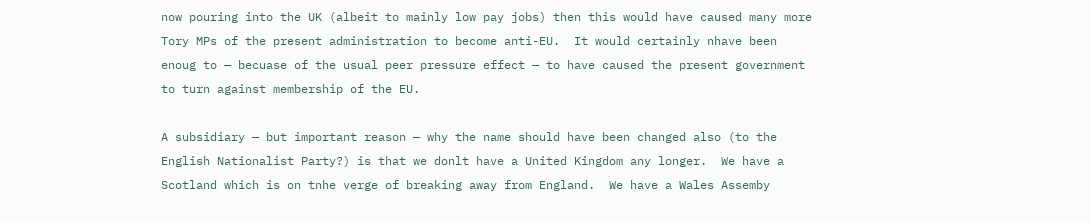now pouring into the UK (albeit to mainly low pay jobs) then this would have caused many more Tory MPs of the present administration to become anti-EU.  It would certainly nhave been enoug to — becuase of the usual peer pressure effect — to have caused the present government to turn against membership of the EU.

A subsidiary — but important reason — why the name should have been changed also (to the English Nationalist Party?) is that we donlt have a United Kingdom any longer.  We have a Scotland which is on tnhe verge of breaking away from England.  We have a Wales Assemby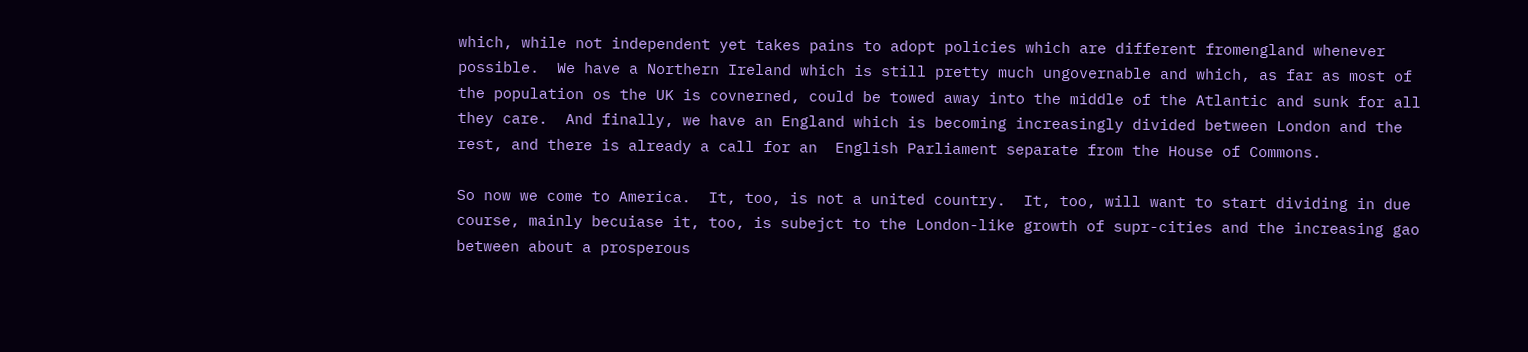which, while not independent yet takes pains to adopt policies which are different fromengland whenever possible.  We have a Northern Ireland which is still pretty much ungovernable and which, as far as most of the population os the UK is covnerned, could be towed away into the middle of the Atlantic and sunk for all they care.  And finally, we have an England which is becoming increasingly divided between London and the rest, and there is already a call for an  English Parliament separate from the House of Commons.

So now we come to America.  It, too, is not a united country.  It, too, will want to start dividing in due course, mainly becuiase it, too, is subejct to the London-like growth of supr-cities and the increasing gao between about a prosperous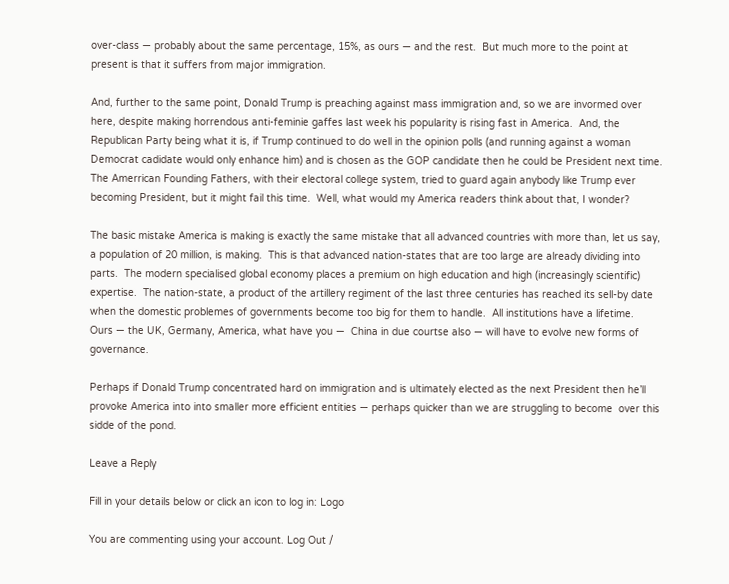over-class — probably about the same percentage, 15%, as ours — and the rest.  But much more to the point at present is that it suffers from major immigration.

And, further to the same point, Donald Trump is preaching against mass immigration and, so we are invormed over here, despite making horrendous anti-feminie gaffes last week his popularity is rising fast in America.  And, the Republican Party being what it is, if Trump continued to do well in the opinion polls (and running against a woman Democrat cadidate would only enhance him) and is chosen as the GOP candidate then he could be President next time.  The Amerrican Founding Fathers, with their electoral college system, tried to guard again anybody like Trump ever becoming President, but it might fail this time.  Well, what would my America readers think about that, I wonder?

The basic mistake America is making is exactly the same mistake that all advanced countries with more than, let us say, a population of 20 million, is making.  This is that advanced nation-states that are too large are already dividing into parts.  The modern specialised global economy places a premium on high education and high (increasingly scientific) expertise.  The nation-state, a product of the artillery regiment of the last three centuries has reached its sell-by date when the domestic problemes of governments become too big for them to handle.  All institutions have a lifetime.  Ours — the UK, Germany, America, what have you —  China in due courtse also — will have to evolve new forms of governance.

Perhaps if Donald Trump concentrated hard on immigration and is ultimately elected as the next President then he’ll provoke America into into smaller more efficient entities — perhaps quicker than we are struggling to become  over this sidde of the pond.

Leave a Reply

Fill in your details below or click an icon to log in: Logo

You are commenting using your account. Log Out /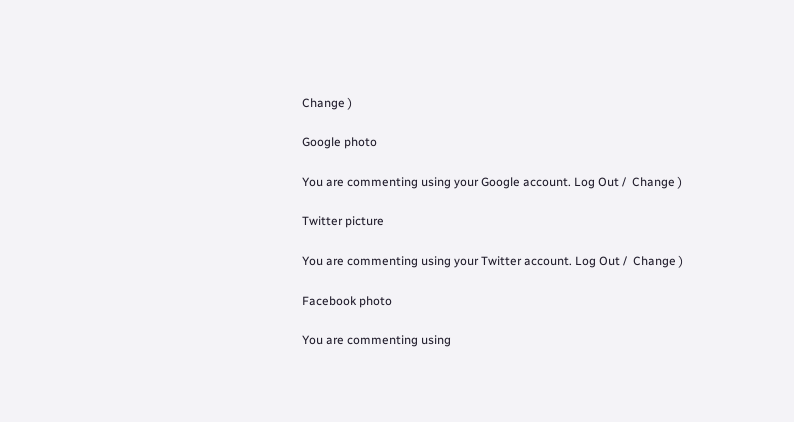Change )

Google photo

You are commenting using your Google account. Log Out /  Change )

Twitter picture

You are commenting using your Twitter account. Log Out /  Change )

Facebook photo

You are commenting using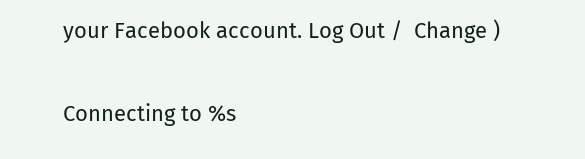your Facebook account. Log Out /  Change )

Connecting to %s